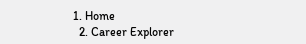1. Home
  2. Career Explorer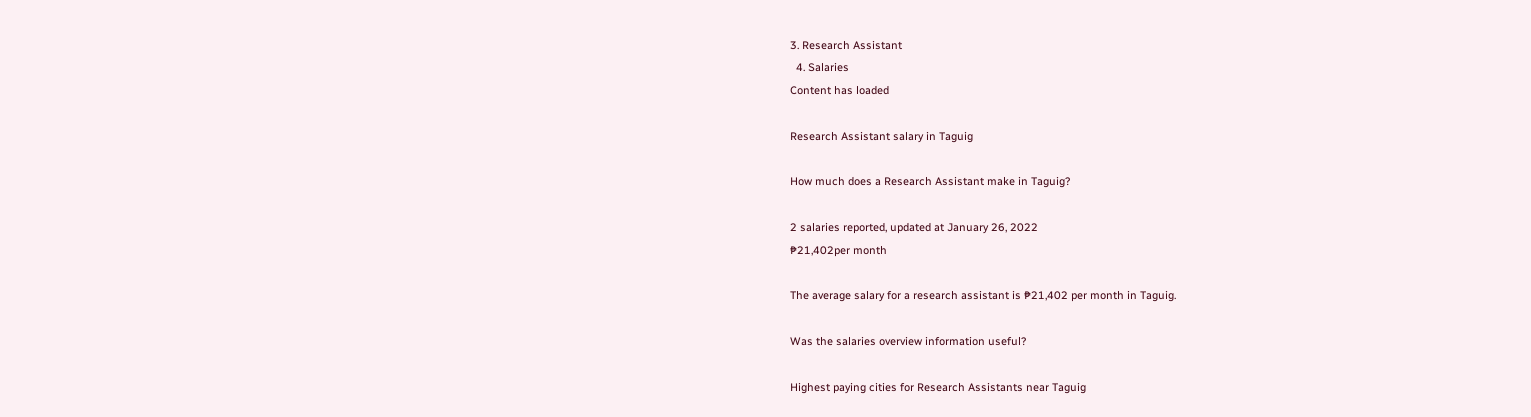3. Research Assistant
  4. Salaries
Content has loaded

Research Assistant salary in Taguig

How much does a Research Assistant make in Taguig?

2 salaries reported, updated at January 26, 2022
₱21,402per month

The average salary for a research assistant is ₱21,402 per month in Taguig.

Was the salaries overview information useful?

Highest paying cities for Research Assistants near Taguig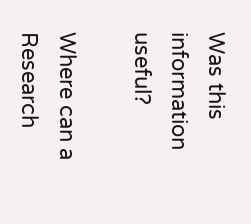Was this information useful?

Where can a Research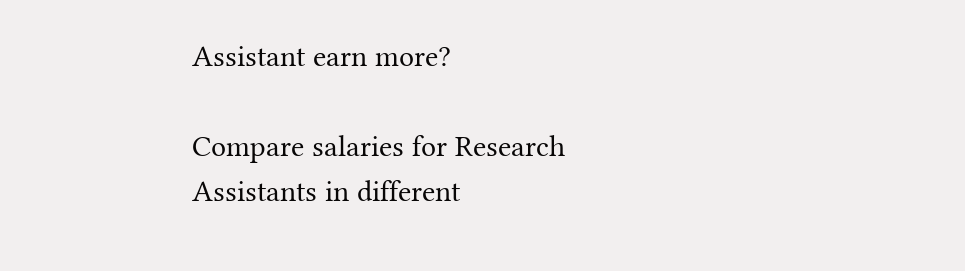Assistant earn more?

Compare salaries for Research Assistants in different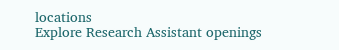locations
Explore Research Assistant openings